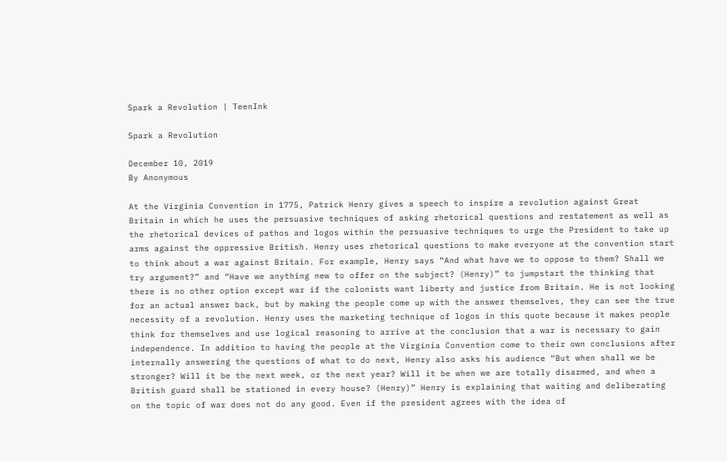Spark a Revolution | TeenInk

Spark a Revolution

December 10, 2019
By Anonymous

At the Virginia Convention in 1775, Patrick Henry gives a speech to inspire a revolution against Great Britain in which he uses the persuasive techniques of asking rhetorical questions and restatement as well as the rhetorical devices of pathos and logos within the persuasive techniques to urge the President to take up arms against the oppressive British. Henry uses rhetorical questions to make everyone at the convention start to think about a war against Britain. For example, Henry says “And what have we to oppose to them? Shall we try argument?” and “Have we anything new to offer on the subject? (Henry)” to jumpstart the thinking that there is no other option except war if the colonists want liberty and justice from Britain. He is not looking for an actual answer back, but by making the people come up with the answer themselves, they can see the true necessity of a revolution. Henry uses the marketing technique of logos in this quote because it makes people think for themselves and use logical reasoning to arrive at the conclusion that a war is necessary to gain independence. In addition to having the people at the Virginia Convention come to their own conclusions after internally answering the questions of what to do next, Henry also asks his audience “But when shall we be stronger? Will it be the next week, or the next year? Will it be when we are totally disarmed, and when a British guard shall be stationed in every house? (Henry)” Henry is explaining that waiting and deliberating on the topic of war does not do any good. Even if the president agrees with the idea of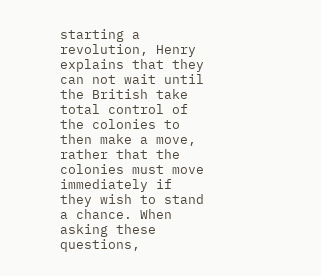starting a revolution, Henry explains that they can not wait until the British take total control of the colonies to then make a move, rather that the colonies must move immediately if they wish to stand a chance. When asking these questions,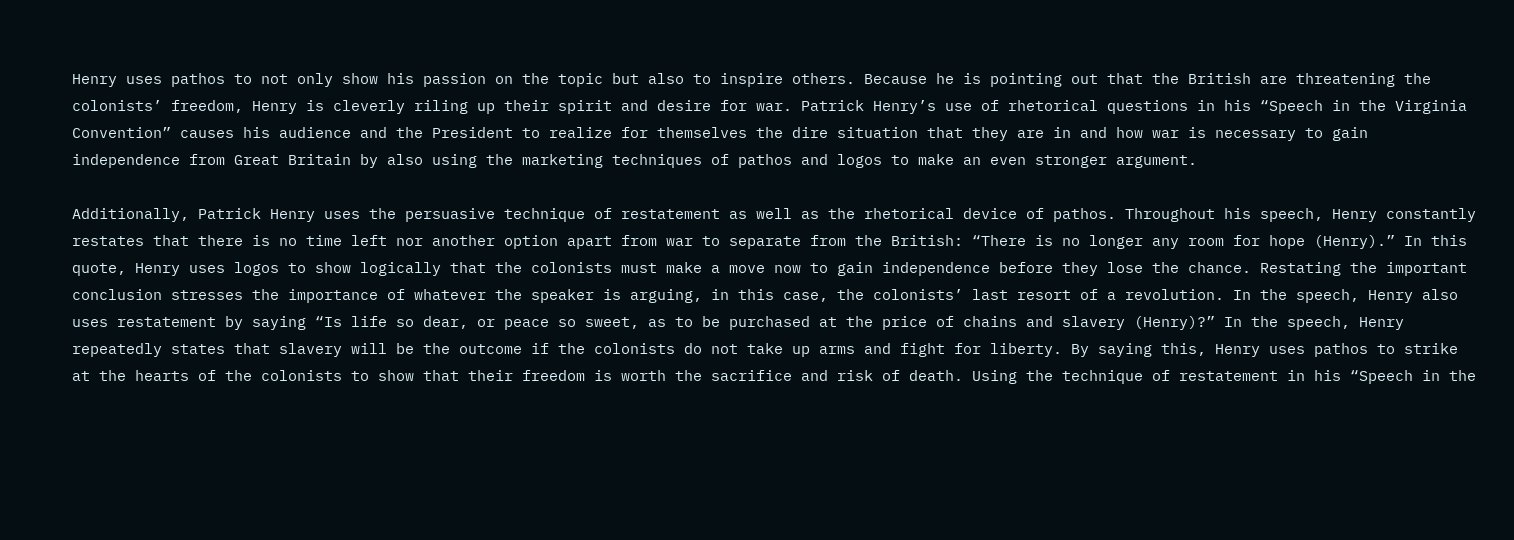Henry uses pathos to not only show his passion on the topic but also to inspire others. Because he is pointing out that the British are threatening the colonists’ freedom, Henry is cleverly riling up their spirit and desire for war. Patrick Henry’s use of rhetorical questions in his “Speech in the Virginia Convention” causes his audience and the President to realize for themselves the dire situation that they are in and how war is necessary to gain independence from Great Britain by also using the marketing techniques of pathos and logos to make an even stronger argument.

Additionally, Patrick Henry uses the persuasive technique of restatement as well as the rhetorical device of pathos. Throughout his speech, Henry constantly restates that there is no time left nor another option apart from war to separate from the British: “There is no longer any room for hope (Henry).” In this quote, Henry uses logos to show logically that the colonists must make a move now to gain independence before they lose the chance. Restating the important conclusion stresses the importance of whatever the speaker is arguing, in this case, the colonists’ last resort of a revolution. In the speech, Henry also uses restatement by saying “Is life so dear, or peace so sweet, as to be purchased at the price of chains and slavery (Henry)?” In the speech, Henry repeatedly states that slavery will be the outcome if the colonists do not take up arms and fight for liberty. By saying this, Henry uses pathos to strike at the hearts of the colonists to show that their freedom is worth the sacrifice and risk of death. Using the technique of restatement in his “Speech in the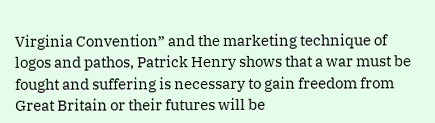Virginia Convention” and the marketing technique of logos and pathos, Patrick Henry shows that a war must be fought and suffering is necessary to gain freedom from Great Britain or their futures will be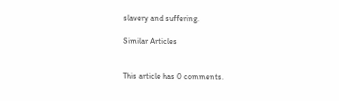slavery and suffering.

Similar Articles


This article has 0 comments.